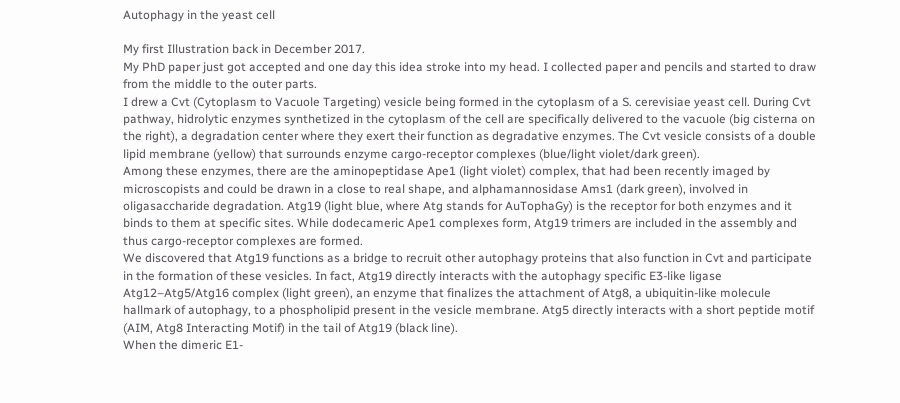Autophagy in the yeast cell

My first Illustration back in December 2017.
My PhD paper just got accepted and one day this idea stroke into my head. I collected paper and pencils and started to draw from the middle to the outer parts.
I drew a Cvt (Cytoplasm to Vacuole Targeting) vesicle being formed in the cytoplasm of a S. cerevisiae yeast cell. During Cvt pathway, hidrolytic enzymes synthetized in the cytoplasm of the cell are specifically delivered to the vacuole (big cisterna on the right), a degradation center where they exert their function as degradative enzymes. The Cvt vesicle consists of a double lipid membrane (yellow) that surrounds enzyme cargo-receptor complexes (blue/light violet/dark green).
Among these enzymes, there are the aminopeptidase Ape1 (light violet) complex, that had been recently imaged by microscopists and could be drawn in a close to real shape, and alphamannosidase Ams1 (dark green), involved in oligasaccharide degradation. Atg19 (light blue, where Atg stands for AuTophaGy) is the receptor for both enzymes and it binds to them at specific sites. While dodecameric Ape1 complexes form, Atg19 trimers are included in the assembly and thus cargo-receptor complexes are formed.
We discovered that Atg19 functions as a bridge to recruit other autophagy proteins that also function in Cvt and participate in the formation of these vesicles. In fact, Atg19 directly interacts with the autophagy specific E3-like ligase Atg12–Atg5/Atg16 complex (light green), an enzyme that finalizes the attachment of Atg8, a ubiquitin-like molecule hallmark of autophagy, to a phospholipid present in the vesicle membrane. Atg5 directly interacts with a short peptide motif (AIM, Atg8 Interacting Motif) in the tail of Atg19 (black line).
When the dimeric E1-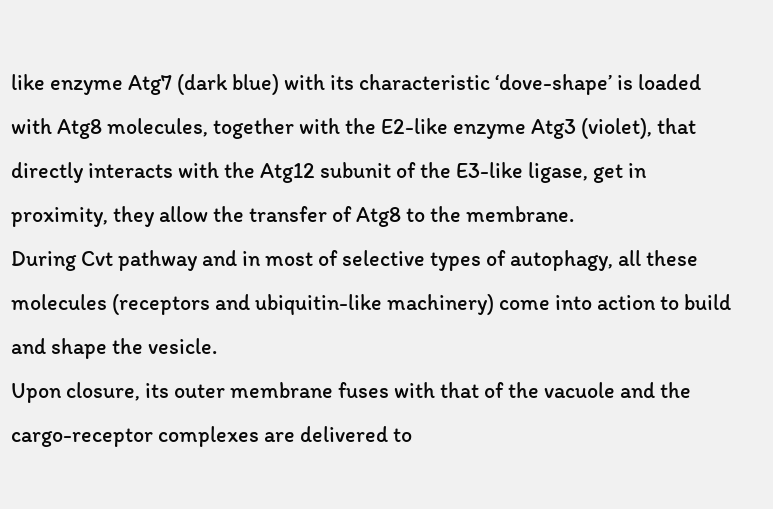like enzyme Atg7 (dark blue) with its characteristic ‘dove-shape’ is loaded with Atg8 molecules, together with the E2-like enzyme Atg3 (violet), that directly interacts with the Atg12 subunit of the E3-like ligase, get in proximity, they allow the transfer of Atg8 to the membrane.
During Cvt pathway and in most of selective types of autophagy, all these molecules (receptors and ubiquitin-like machinery) come into action to build and shape the vesicle.
Upon closure, its outer membrane fuses with that of the vacuole and the cargo-receptor complexes are delivered to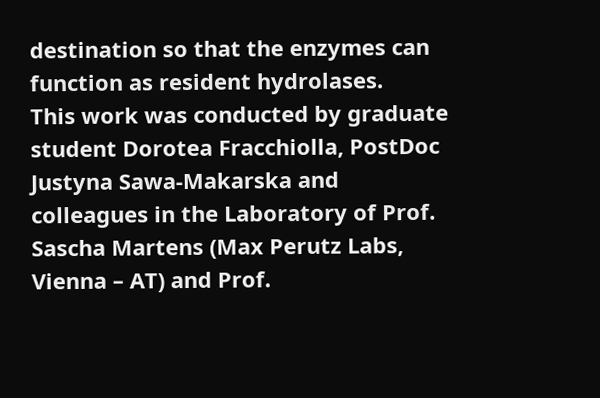destination so that the enzymes can function as resident hydrolases.
This work was conducted by graduate student Dorotea Fracchiolla, PostDoc Justyna Sawa-Makarska and colleagues in the Laboratory of Prof. Sascha Martens (Max Perutz Labs, Vienna – AT) and Prof.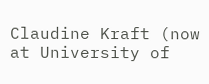Claudine Kraft (now at University of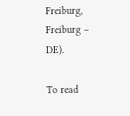Freiburg, Freiburg – DE).

To read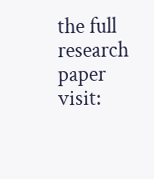the full research paper visit: